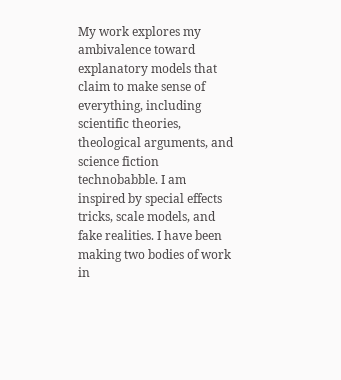My work explores my ambivalence toward explanatory models that claim to make sense of everything, including scientific theories, theological arguments, and science fiction technobabble. I am inspired by special effects tricks, scale models, and fake realities. I have been making two bodies of work in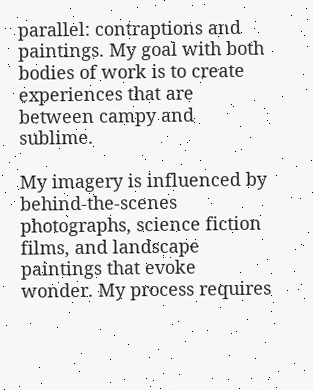parallel: contraptions and paintings. My goal with both bodies of work is to create experiences that are between campy and sublime.

My imagery is influenced by behind-the-scenes photographs, science fiction films, and landscape paintings that evoke wonder. My process requires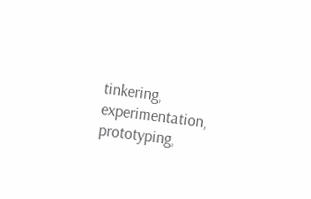tinkering, experimentation, prototyping,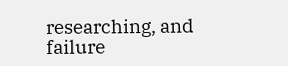researching, and failure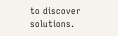to discover solutions.